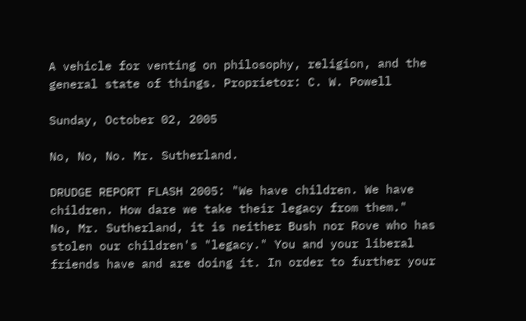A vehicle for venting on philosophy, religion, and the general state of things. Proprietor: C. W. Powell

Sunday, October 02, 2005

No, No, No. Mr. Sutherland.

DRUDGE REPORT FLASH 2005: "We have children. We have children. How dare we take their legacy from them."
No, Mr. Sutherland, it is neither Bush nor Rove who has stolen our children's "legacy." You and your liberal friends have and are doing it. In order to further your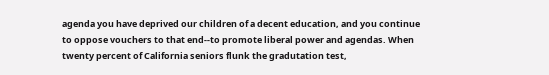agenda you have deprived our children of a decent education, and you continue to oppose vouchers to that end--to promote liberal power and agendas. When twenty percent of California seniors flunk the gradutation test,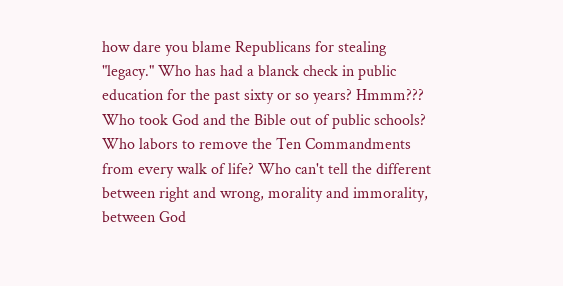how dare you blame Republicans for stealing "legacy." Who has had a blanck check in public education for the past sixty or so years? Hmmm??? Who took God and the Bible out of public schools? Who labors to remove the Ten Commandments from every walk of life? Who can't tell the different between right and wrong, morality and immorality, between God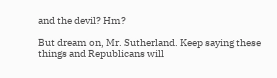and the devil? Hm?

But dream on, Mr. Sutherland. Keep saying these things and Republicans will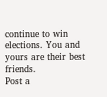continue to win elections. You and yours are their best friends.
Post a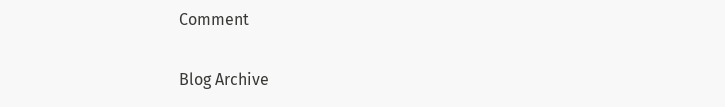Comment


Blog Archive